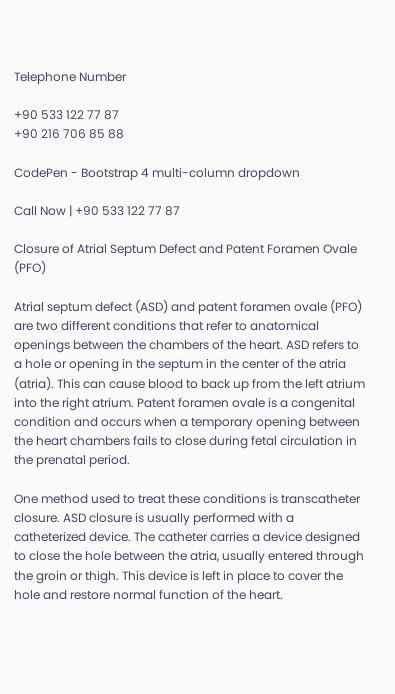Telephone Number

+90 533 122 77 87
+90 216 706 85 88

CodePen - Bootstrap 4 multi-column dropdown

Call Now | +90 533 122 77 87

Closure of Atrial Septum Defect and Patent Foramen Ovale (PFO)

Atrial septum defect (ASD) and patent foramen ovale (PFO) are two different conditions that refer to anatomical openings between the chambers of the heart. ASD refers to a hole or opening in the septum in the center of the atria (atria). This can cause blood to back up from the left atrium into the right atrium. Patent foramen ovale is a congenital condition and occurs when a temporary opening between the heart chambers fails to close during fetal circulation in the prenatal period.

One method used to treat these conditions is transcatheter closure. ASD closure is usually performed with a catheterized device. The catheter carries a device designed to close the hole between the atria, usually entered through the groin or thigh. This device is left in place to cover the hole and restore normal function of the heart.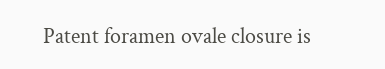Patent foramen ovale closure is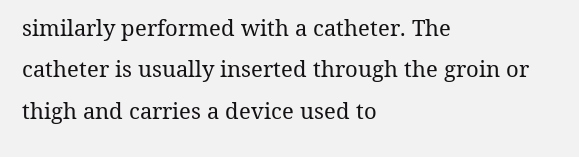similarly performed with a catheter. The catheter is usually inserted through the groin or thigh and carries a device used to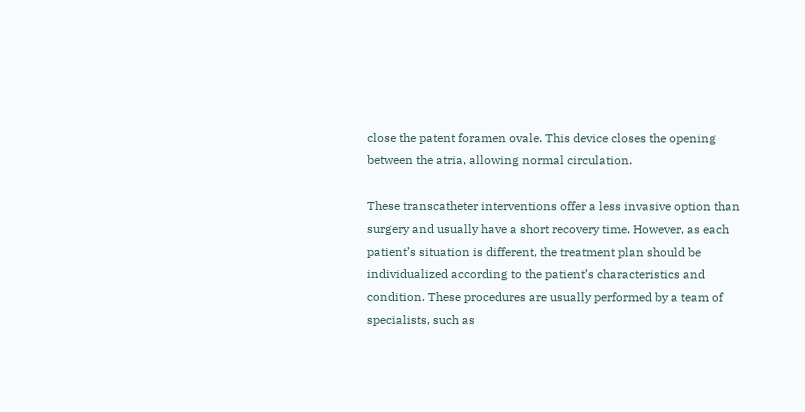close the patent foramen ovale. This device closes the opening between the atria, allowing normal circulation.

These transcatheter interventions offer a less invasive option than surgery and usually have a short recovery time. However, as each patient’s situation is different, the treatment plan should be individualized according to the patient’s characteristics and condition. These procedures are usually performed by a team of specialists, such as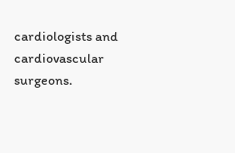cardiologists and cardiovascular surgeons.